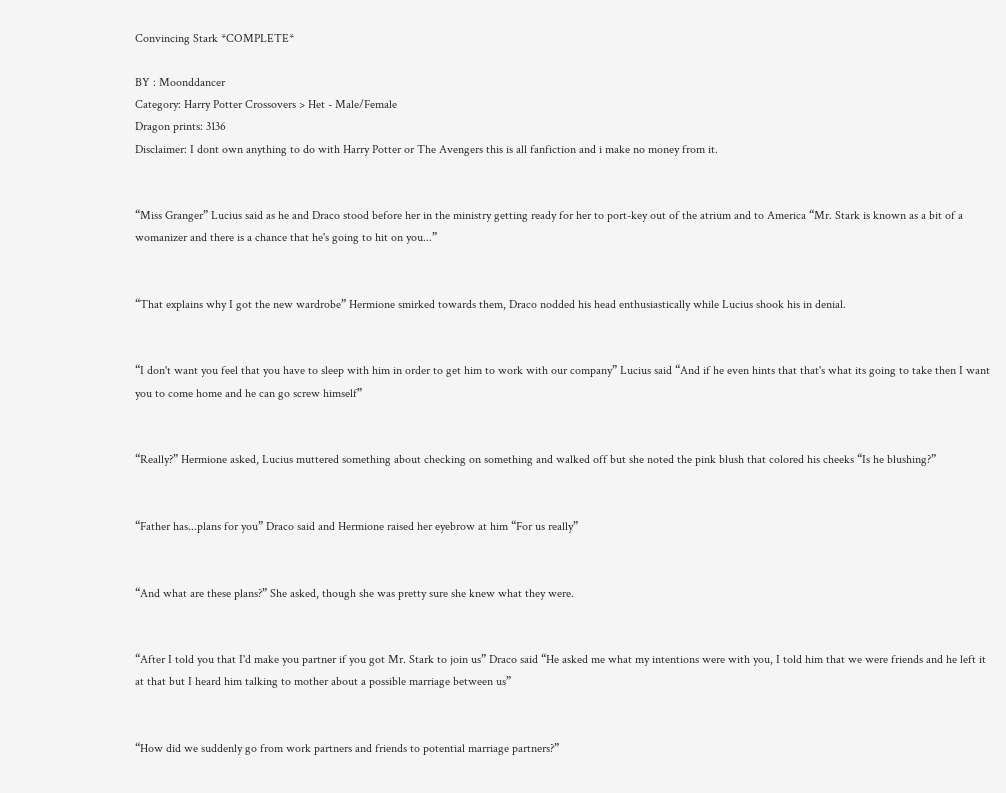Convincing Stark *COMPLETE*

BY : Moonddancer
Category: Harry Potter Crossovers > Het - Male/Female
Dragon prints: 3136
Disclaimer: I dont own anything to do with Harry Potter or The Avengers this is all fanfiction and i make no money from it.


“Miss Granger” Lucius said as he and Draco stood before her in the ministry getting ready for her to port-key out of the atrium and to America “Mr. Stark is known as a bit of a womanizer and there is a chance that he's going to hit on you...”


“That explains why I got the new wardrobe” Hermione smirked towards them, Draco nodded his head enthusiastically while Lucius shook his in denial.


“I don't want you feel that you have to sleep with him in order to get him to work with our company” Lucius said “And if he even hints that that's what its going to take then I want you to come home and he can go screw himself”


“Really?” Hermione asked, Lucius muttered something about checking on something and walked off but she noted the pink blush that colored his cheeks “Is he blushing?”


“Father has...plans for you” Draco said and Hermione raised her eyebrow at him “For us really”


“And what are these plans?” She asked, though she was pretty sure she knew what they were.


“After I told you that I'd make you partner if you got Mr. Stark to join us” Draco said “He asked me what my intentions were with you, I told him that we were friends and he left it at that but I heard him talking to mother about a possible marriage between us”


“How did we suddenly go from work partners and friends to potential marriage partners?”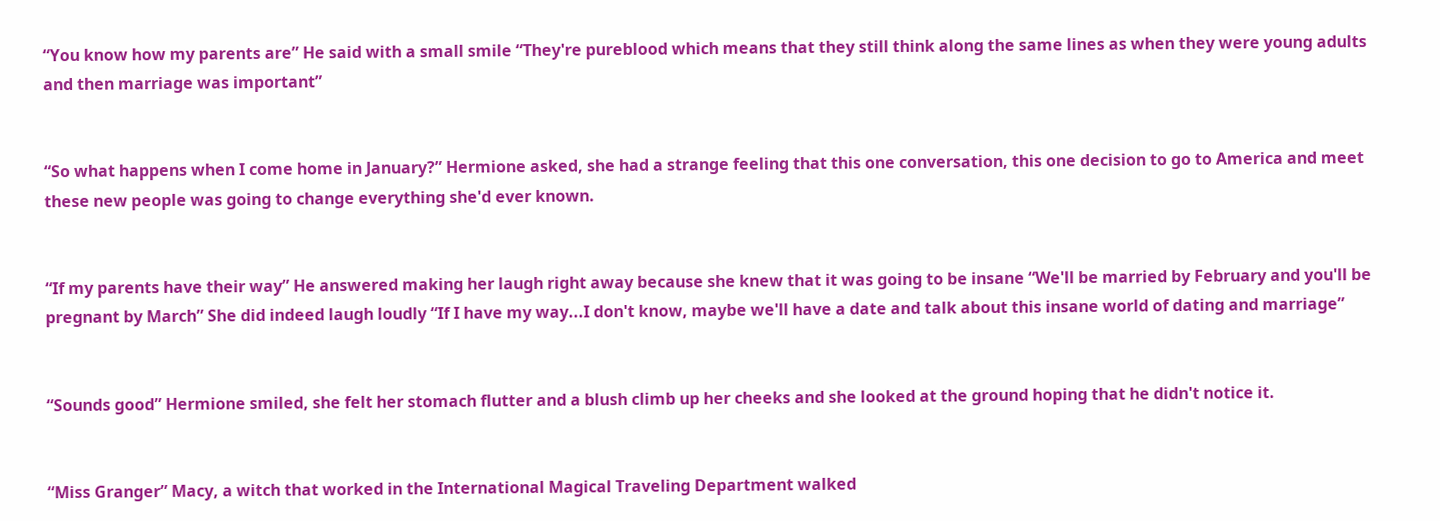“You know how my parents are” He said with a small smile “They're pureblood which means that they still think along the same lines as when they were young adults and then marriage was important”


“So what happens when I come home in January?” Hermione asked, she had a strange feeling that this one conversation, this one decision to go to America and meet these new people was going to change everything she'd ever known.


“If my parents have their way” He answered making her laugh right away because she knew that it was going to be insane “We'll be married by February and you'll be pregnant by March” She did indeed laugh loudly “If I have my way...I don't know, maybe we'll have a date and talk about this insane world of dating and marriage”


“Sounds good” Hermione smiled, she felt her stomach flutter and a blush climb up her cheeks and she looked at the ground hoping that he didn't notice it.


“Miss Granger” Macy, a witch that worked in the International Magical Traveling Department walked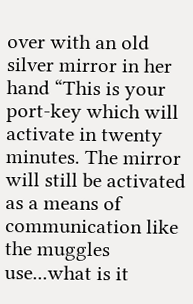over with an old silver mirror in her hand “This is your port-key which will activate in twenty minutes. The mirror will still be activated as a means of communication like the muggles use...what is it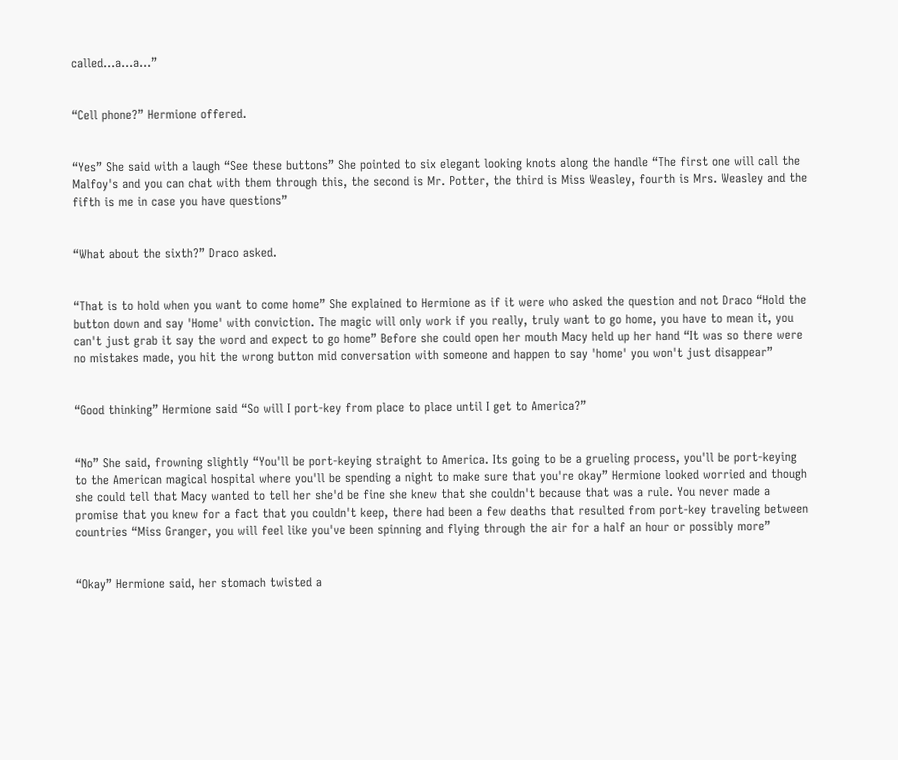called...a...a...”


“Cell phone?” Hermione offered.


“Yes” She said with a laugh “See these buttons” She pointed to six elegant looking knots along the handle “The first one will call the Malfoy's and you can chat with them through this, the second is Mr. Potter, the third is Miss Weasley, fourth is Mrs. Weasley and the fifth is me in case you have questions”


“What about the sixth?” Draco asked.


“That is to hold when you want to come home” She explained to Hermione as if it were who asked the question and not Draco “Hold the button down and say 'Home' with conviction. The magic will only work if you really, truly want to go home, you have to mean it, you can't just grab it say the word and expect to go home” Before she could open her mouth Macy held up her hand “It was so there were no mistakes made, you hit the wrong button mid conversation with someone and happen to say 'home' you won't just disappear”


“Good thinking” Hermione said “So will I port-key from place to place until I get to America?”


“No” She said, frowning slightly “You'll be port-keying straight to America. Its going to be a grueling process, you'll be port-keying to the American magical hospital where you'll be spending a night to make sure that you're okay” Hermione looked worried and though she could tell that Macy wanted to tell her she'd be fine she knew that she couldn't because that was a rule. You never made a promise that you knew for a fact that you couldn't keep, there had been a few deaths that resulted from port-key traveling between countries “Miss Granger, you will feel like you've been spinning and flying through the air for a half an hour or possibly more”


“Okay” Hermione said, her stomach twisted a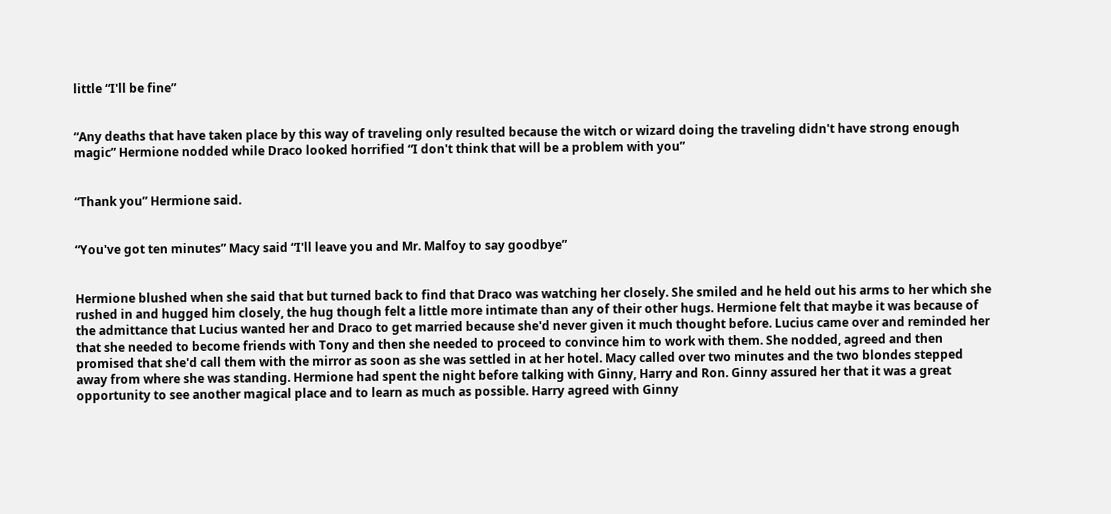little “I'll be fine”


“Any deaths that have taken place by this way of traveling only resulted because the witch or wizard doing the traveling didn't have strong enough magic” Hermione nodded while Draco looked horrified “I don't think that will be a problem with you”


“Thank you” Hermione said.


“You've got ten minutes” Macy said “I'll leave you and Mr. Malfoy to say goodbye”


Hermione blushed when she said that but turned back to find that Draco was watching her closely. She smiled and he held out his arms to her which she rushed in and hugged him closely, the hug though felt a little more intimate than any of their other hugs. Hermione felt that maybe it was because of the admittance that Lucius wanted her and Draco to get married because she'd never given it much thought before. Lucius came over and reminded her that she needed to become friends with Tony and then she needed to proceed to convince him to work with them. She nodded, agreed and then promised that she'd call them with the mirror as soon as she was settled in at her hotel. Macy called over two minutes and the two blondes stepped away from where she was standing. Hermione had spent the night before talking with Ginny, Harry and Ron. Ginny assured her that it was a great opportunity to see another magical place and to learn as much as possible. Harry agreed with Ginny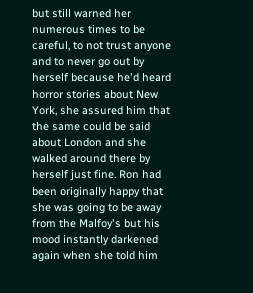but still warned her numerous times to be careful, to not trust anyone and to never go out by herself because he'd heard horror stories about New York, she assured him that the same could be said about London and she walked around there by herself just fine. Ron had been originally happy that she was going to be away from the Malfoy's but his mood instantly darkened again when she told him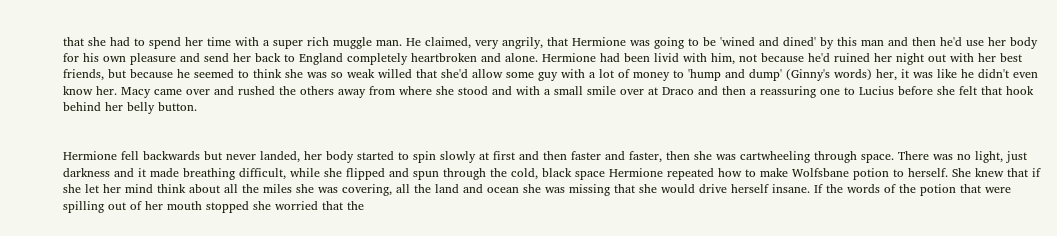that she had to spend her time with a super rich muggle man. He claimed, very angrily, that Hermione was going to be 'wined and dined' by this man and then he'd use her body for his own pleasure and send her back to England completely heartbroken and alone. Hermione had been livid with him, not because he'd ruined her night out with her best friends, but because he seemed to think she was so weak willed that she'd allow some guy with a lot of money to 'hump and dump' (Ginny's words) her, it was like he didn't even know her. Macy came over and rushed the others away from where she stood and with a small smile over at Draco and then a reassuring one to Lucius before she felt that hook behind her belly button.


Hermione fell backwards but never landed, her body started to spin slowly at first and then faster and faster, then she was cartwheeling through space. There was no light, just darkness and it made breathing difficult, while she flipped and spun through the cold, black space Hermione repeated how to make Wolfsbane potion to herself. She knew that if she let her mind think about all the miles she was covering, all the land and ocean she was missing that she would drive herself insane. If the words of the potion that were spilling out of her mouth stopped she worried that the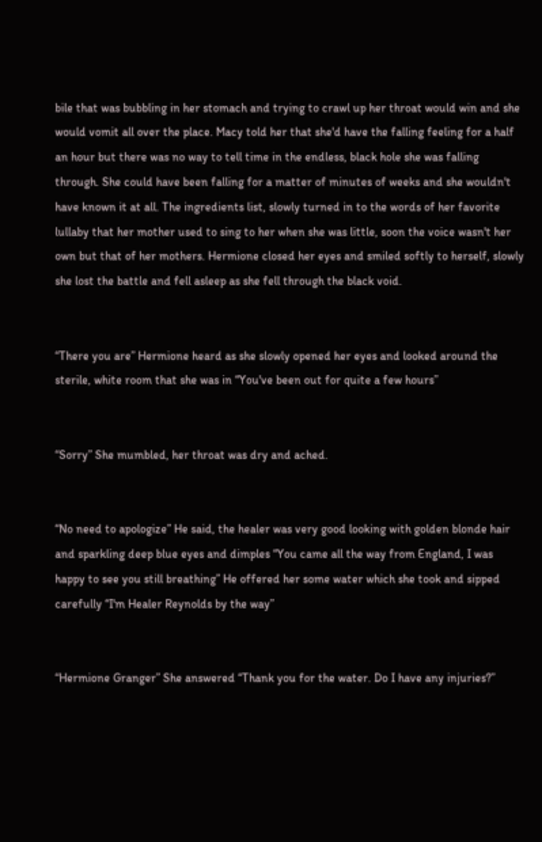bile that was bubbling in her stomach and trying to crawl up her throat would win and she would vomit all over the place. Macy told her that she'd have the falling feeling for a half an hour but there was no way to tell time in the endless, black hole she was falling through. She could have been falling for a matter of minutes of weeks and she wouldn't have known it at all. The ingredients list, slowly turned in to the words of her favorite lullaby that her mother used to sing to her when she was little, soon the voice wasn't her own but that of her mothers. Hermione closed her eyes and smiled softly to herself, slowly she lost the battle and fell asleep as she fell through the black void.


“There you are” Hermione heard as she slowly opened her eyes and looked around the sterile, white room that she was in “You've been out for quite a few hours”


“Sorry” She mumbled, her throat was dry and ached.


“No need to apologize” He said, the healer was very good looking with golden blonde hair and sparkling deep blue eyes and dimples “You came all the way from England, I was happy to see you still breathing” He offered her some water which she took and sipped carefully “I'm Healer Reynolds by the way”


“Hermione Granger” She answered “Thank you for the water. Do I have any injuries?”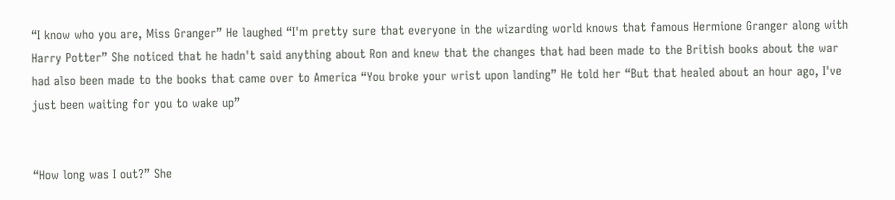“I know who you are, Miss Granger” He laughed “I'm pretty sure that everyone in the wizarding world knows that famous Hermione Granger along with Harry Potter” She noticed that he hadn't said anything about Ron and knew that the changes that had been made to the British books about the war had also been made to the books that came over to America “You broke your wrist upon landing” He told her “But that healed about an hour ago, I've just been waiting for you to wake up”


“How long was I out?” She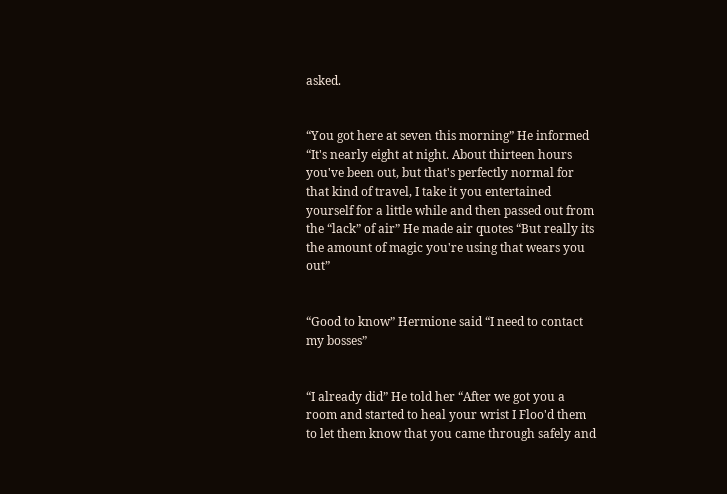asked.


“You got here at seven this morning” He informed “It's nearly eight at night. About thirteen hours you've been out, but that's perfectly normal for that kind of travel, I take it you entertained yourself for a little while and then passed out from the “lack” of air” He made air quotes “But really its the amount of magic you're using that wears you out”


“Good to know” Hermione said “I need to contact my bosses”


“I already did” He told her “After we got you a room and started to heal your wrist I Floo'd them to let them know that you came through safely and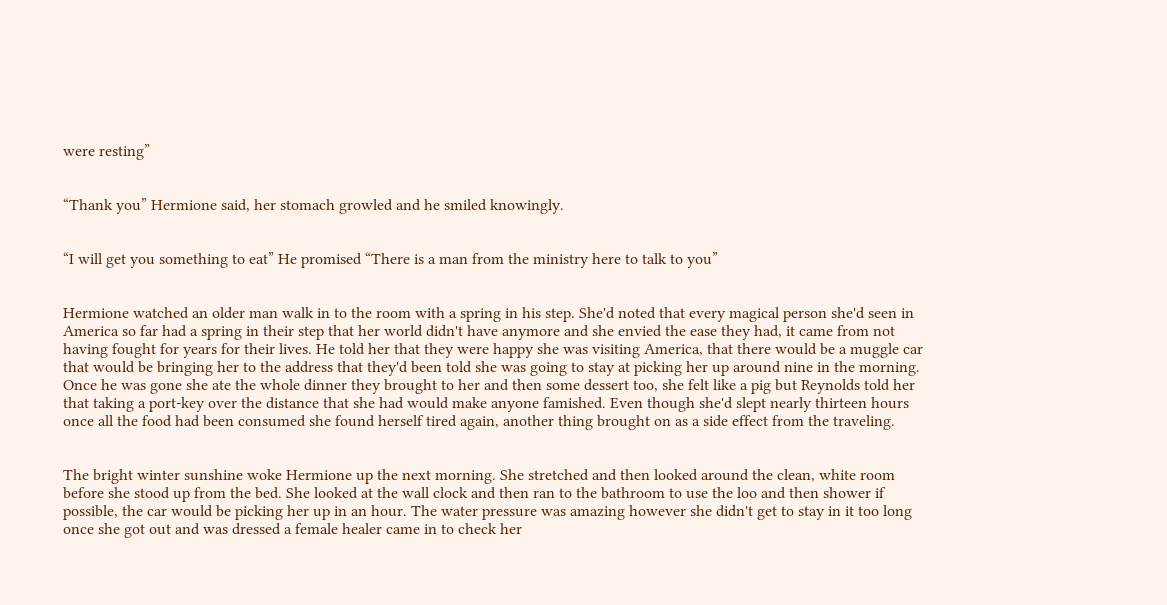were resting”


“Thank you” Hermione said, her stomach growled and he smiled knowingly.


“I will get you something to eat” He promised “There is a man from the ministry here to talk to you”


Hermione watched an older man walk in to the room with a spring in his step. She'd noted that every magical person she'd seen in America so far had a spring in their step that her world didn't have anymore and she envied the ease they had, it came from not having fought for years for their lives. He told her that they were happy she was visiting America, that there would be a muggle car that would be bringing her to the address that they'd been told she was going to stay at picking her up around nine in the morning. Once he was gone she ate the whole dinner they brought to her and then some dessert too, she felt like a pig but Reynolds told her that taking a port-key over the distance that she had would make anyone famished. Even though she'd slept nearly thirteen hours once all the food had been consumed she found herself tired again, another thing brought on as a side effect from the traveling.


The bright winter sunshine woke Hermione up the next morning. She stretched and then looked around the clean, white room before she stood up from the bed. She looked at the wall clock and then ran to the bathroom to use the loo and then shower if possible, the car would be picking her up in an hour. The water pressure was amazing however she didn't get to stay in it too long once she got out and was dressed a female healer came in to check her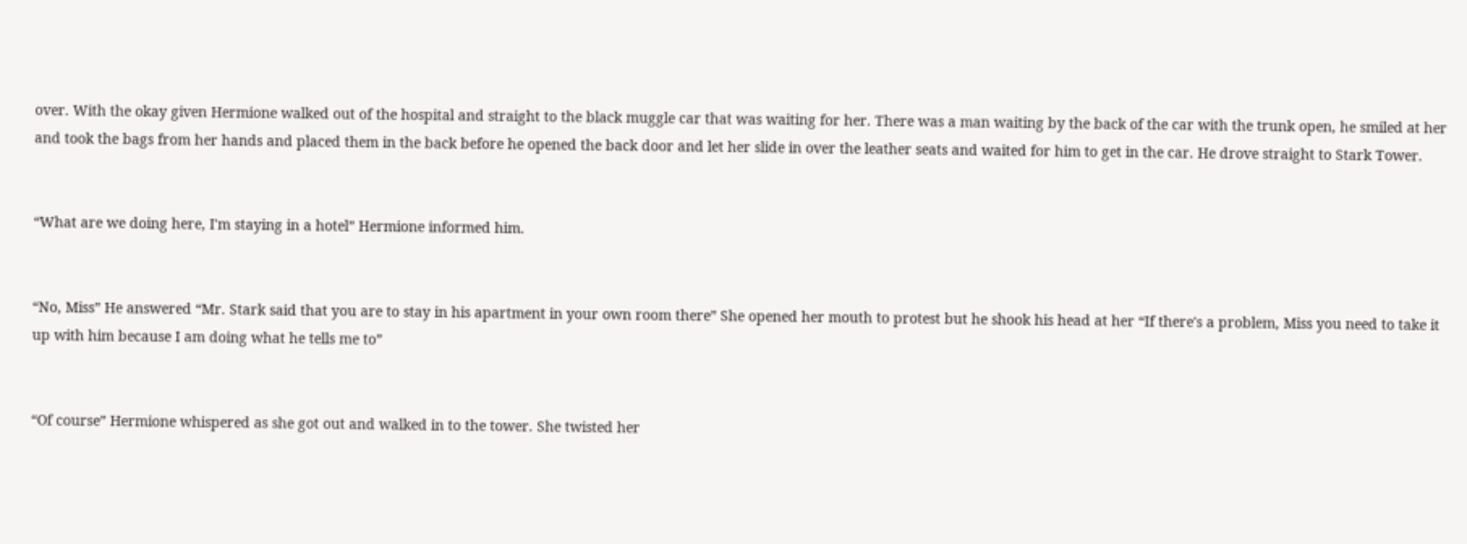over. With the okay given Hermione walked out of the hospital and straight to the black muggle car that was waiting for her. There was a man waiting by the back of the car with the trunk open, he smiled at her and took the bags from her hands and placed them in the back before he opened the back door and let her slide in over the leather seats and waited for him to get in the car. He drove straight to Stark Tower.


“What are we doing here, I'm staying in a hotel” Hermione informed him.


“No, Miss” He answered “Mr. Stark said that you are to stay in his apartment in your own room there” She opened her mouth to protest but he shook his head at her “If there's a problem, Miss you need to take it up with him because I am doing what he tells me to”


“Of course” Hermione whispered as she got out and walked in to the tower. She twisted her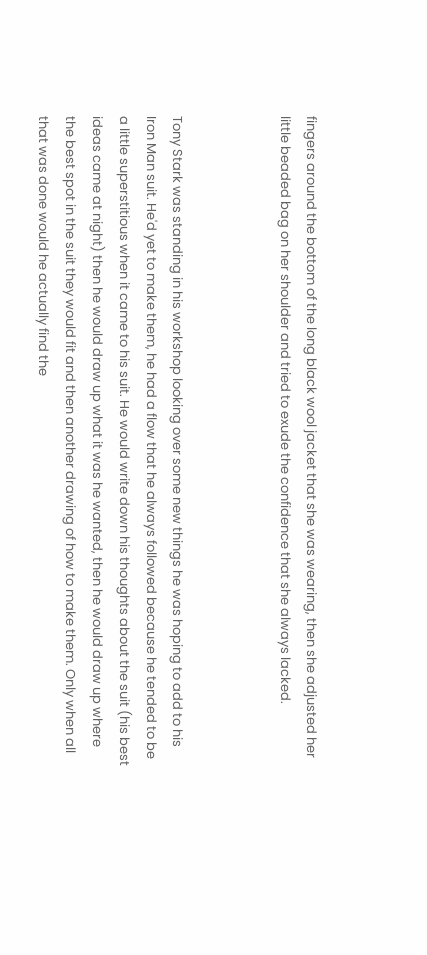fingers around the bottom of the long black wool jacket that she was wearing, then she adjusted her little beaded bag on her shoulder and tried to exude the confidence that she always lacked.



Tony Stark was standing in his workshop looking over some new things he was hoping to add to his Iron Man suit. He'd yet to make them, he had a flow that he always followed because he tended to be a little superstitious when it came to his suit. He would write down his thoughts about the suit (his best ideas came at night) then he would draw up what it was he wanted, then he would draw up where the best spot in the suit they would fit and then another drawing of how to make them. Only when all that was done would he actually find the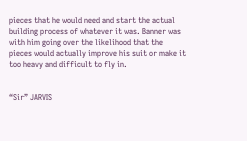pieces that he would need and start the actual building process of whatever it was. Banner was with him going over the likelihood that the pieces would actually improve his suit or make it too heavy and difficult to fly in.


“Sir” JARVIS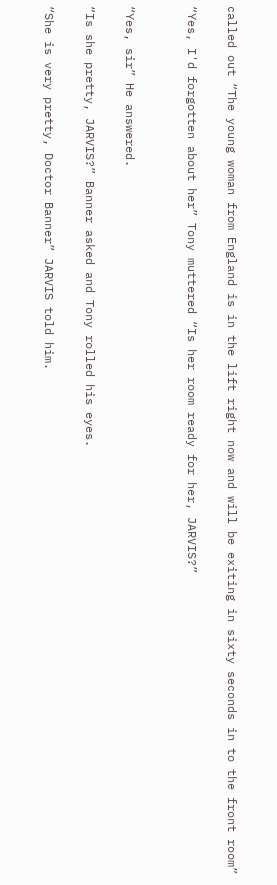called out “The young woman from England is in the lift right now and will be exiting in sixty seconds in to the front room”

“Yes, I'd forgotten about her” Tony muttered “Is her room ready for her, JARVIS?”


“Yes, sir” He answered.

“Is she pretty, JARVIS?” Banner asked and Tony rolled his eyes.

“She is very pretty, Doctor Banner” JARVIS told him.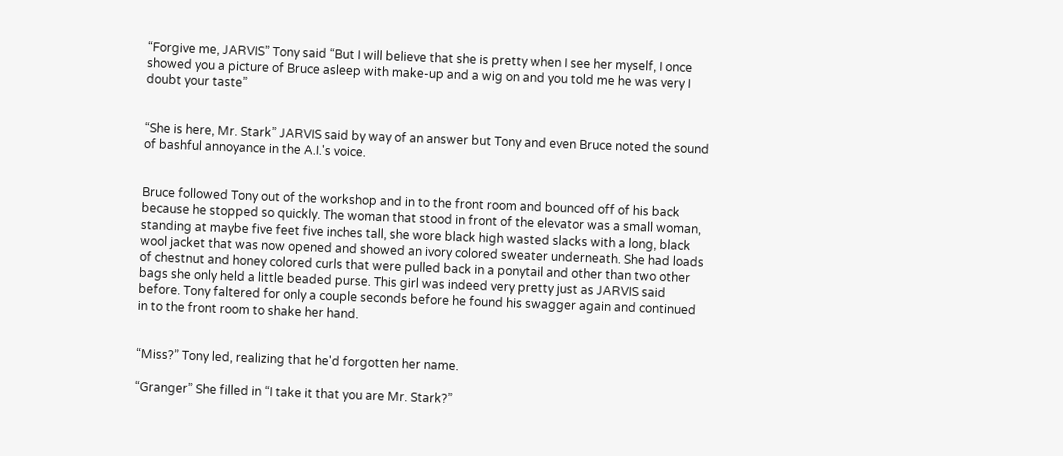“Forgive me, JARVIS” Tony said “But I will believe that she is pretty when I see her myself, I once showed you a picture of Bruce asleep with make-up and a wig on and you told me he was very I doubt your taste”


“She is here, Mr. Stark” JARVIS said by way of an answer but Tony and even Bruce noted the sound of bashful annoyance in the A.I.'s voice.


Bruce followed Tony out of the workshop and in to the front room and bounced off of his back because he stopped so quickly. The woman that stood in front of the elevator was a small woman, standing at maybe five feet five inches tall, she wore black high wasted slacks with a long, black wool jacket that was now opened and showed an ivory colored sweater underneath. She had loads of chestnut and honey colored curls that were pulled back in a ponytail and other than two other bags she only held a little beaded purse. This girl was indeed very pretty just as JARVIS said before. Tony faltered for only a couple seconds before he found his swagger again and continued in to the front room to shake her hand.


“Miss?” Tony led, realizing that he'd forgotten her name.

“Granger” She filled in “I take it that you are Mr. Stark?”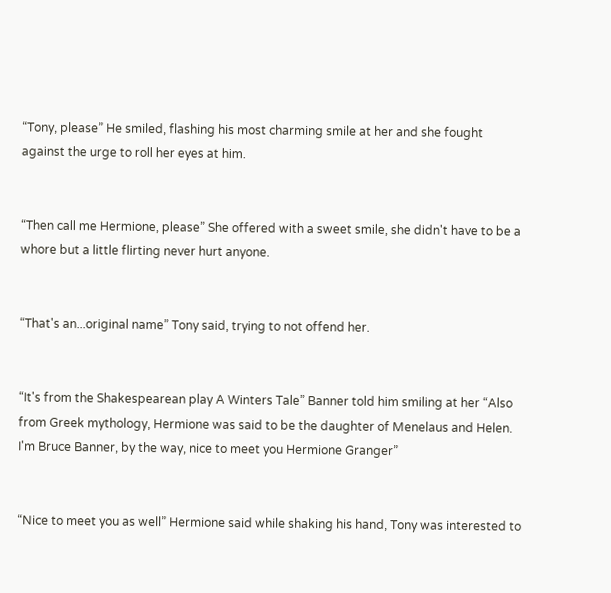“Tony, please” He smiled, flashing his most charming smile at her and she fought against the urge to roll her eyes at him.


“Then call me Hermione, please” She offered with a sweet smile, she didn't have to be a whore but a little flirting never hurt anyone.


“That's an...original name” Tony said, trying to not offend her.


“It's from the Shakespearean play A Winters Tale” Banner told him smiling at her “Also from Greek mythology, Hermione was said to be the daughter of Menelaus and Helen. I'm Bruce Banner, by the way, nice to meet you Hermione Granger”


“Nice to meet you as well” Hermione said while shaking his hand, Tony was interested to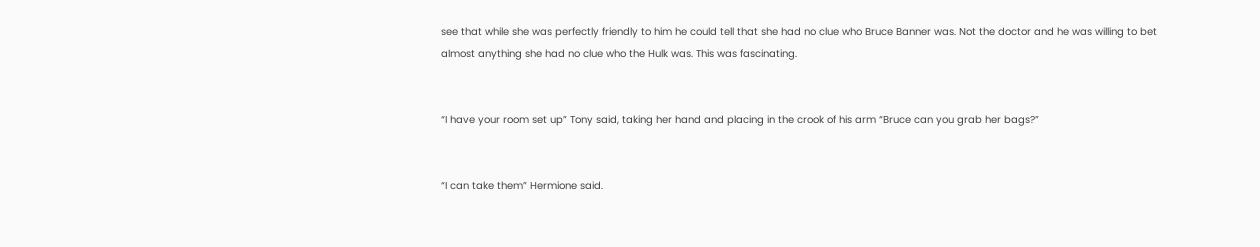see that while she was perfectly friendly to him he could tell that she had no clue who Bruce Banner was. Not the doctor and he was willing to bet almost anything she had no clue who the Hulk was. This was fascinating.


“I have your room set up” Tony said, taking her hand and placing in the crook of his arm “Bruce can you grab her bags?”


“I can take them” Hermione said.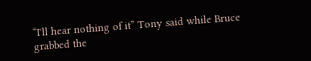“I'll hear nothing of it” Tony said while Bruce grabbed the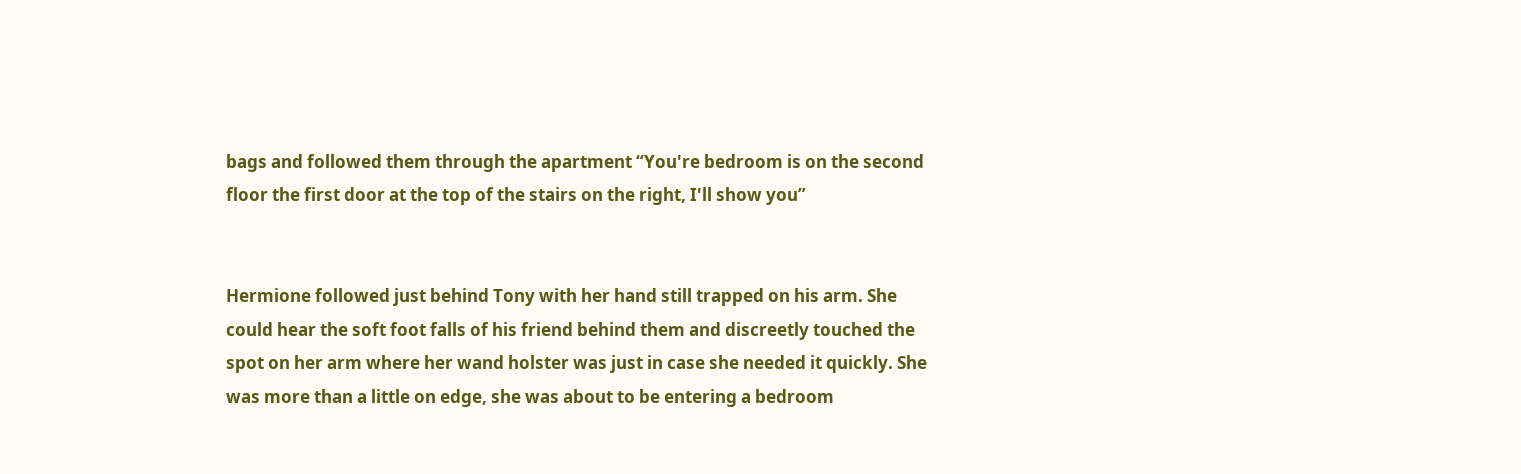bags and followed them through the apartment “You're bedroom is on the second floor the first door at the top of the stairs on the right, I'll show you”


Hermione followed just behind Tony with her hand still trapped on his arm. She could hear the soft foot falls of his friend behind them and discreetly touched the spot on her arm where her wand holster was just in case she needed it quickly. She was more than a little on edge, she was about to be entering a bedroom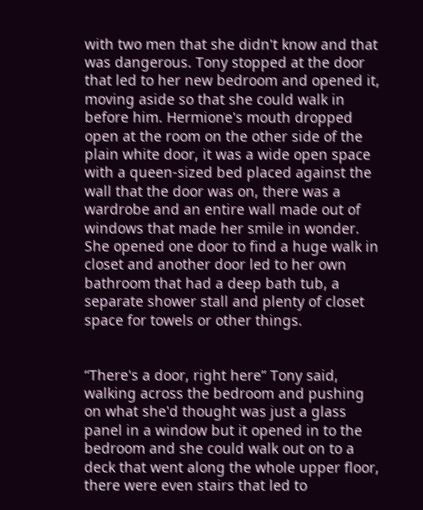with two men that she didn't know and that was dangerous. Tony stopped at the door that led to her new bedroom and opened it, moving aside so that she could walk in before him. Hermione's mouth dropped open at the room on the other side of the plain white door, it was a wide open space with a queen-sized bed placed against the wall that the door was on, there was a wardrobe and an entire wall made out of windows that made her smile in wonder. She opened one door to find a huge walk in closet and another door led to her own bathroom that had a deep bath tub, a separate shower stall and plenty of closet space for towels or other things.


“There's a door, right here” Tony said, walking across the bedroom and pushing on what she'd thought was just a glass panel in a window but it opened in to the bedroom and she could walk out on to a deck that went along the whole upper floor, there were even stairs that led to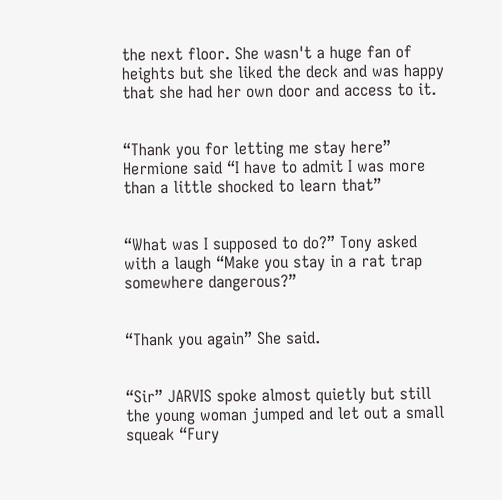the next floor. She wasn't a huge fan of heights but she liked the deck and was happy that she had her own door and access to it.


“Thank you for letting me stay here” Hermione said “I have to admit I was more than a little shocked to learn that”


“What was I supposed to do?” Tony asked with a laugh “Make you stay in a rat trap somewhere dangerous?”


“Thank you again” She said.


“Sir” JARVIS spoke almost quietly but still the young woman jumped and let out a small squeak “Fury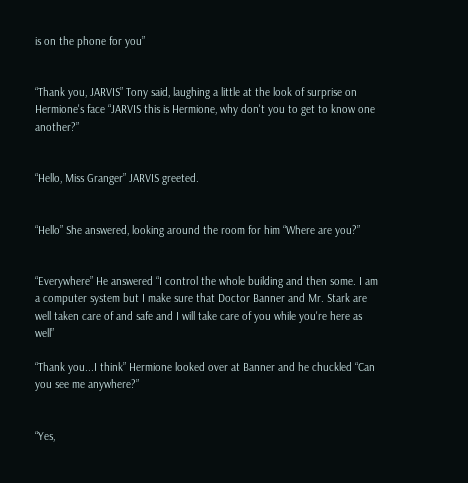is on the phone for you”


“Thank you, JARVIS” Tony said, laughing a little at the look of surprise on Hermione's face “JARVIS this is Hermione, why don't you to get to know one another?”


“Hello, Miss Granger” JARVIS greeted.


“Hello” She answered, looking around the room for him “Where are you?”


“Everywhere” He answered “I control the whole building and then some. I am a computer system but I make sure that Doctor Banner and Mr. Stark are well taken care of and safe and I will take care of you while you're here as well”

“Thank you...I think” Hermione looked over at Banner and he chuckled “Can you see me anywhere?”


“Yes,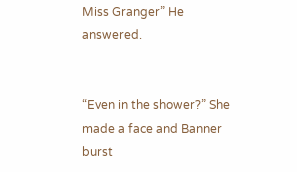Miss Granger” He answered.


“Even in the shower?” She made a face and Banner burst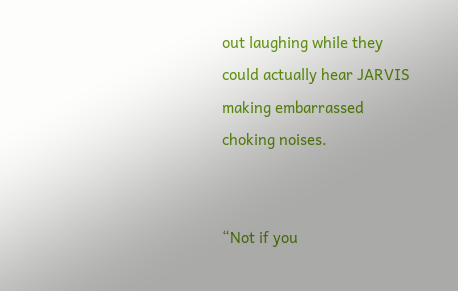out laughing while they could actually hear JARVIS making embarrassed choking noises.


“Not if you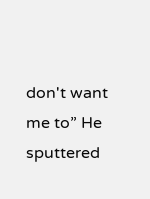don't want me to” He sputtered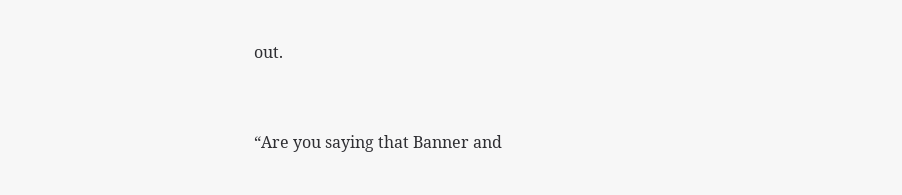out.


“Are you saying that Banner and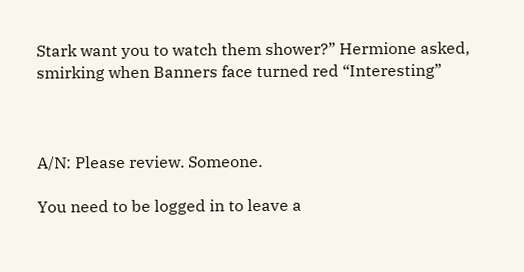Stark want you to watch them shower?” Hermione asked, smirking when Banners face turned red “Interesting”



A/N: Please review. Someone.

You need to be logged in to leave a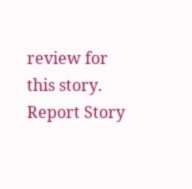review for this story.
Report Story